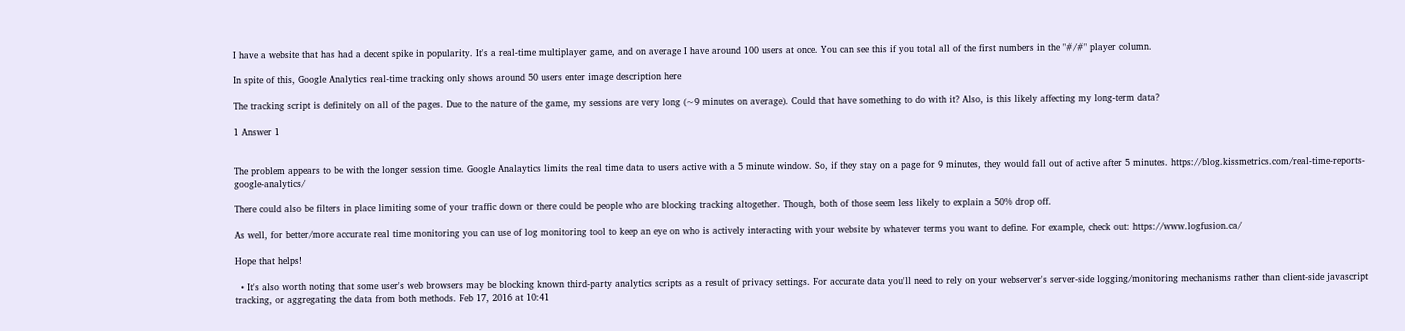I have a website that has had a decent spike in popularity. It's a real-time multiplayer game, and on average I have around 100 users at once. You can see this if you total all of the first numbers in the "#/#" player column.

In spite of this, Google Analytics real-time tracking only shows around 50 users enter image description here

The tracking script is definitely on all of the pages. Due to the nature of the game, my sessions are very long (~9 minutes on average). Could that have something to do with it? Also, is this likely affecting my long-term data?

1 Answer 1


The problem appears to be with the longer session time. Google Analaytics limits the real time data to users active with a 5 minute window. So, if they stay on a page for 9 minutes, they would fall out of active after 5 minutes. https://blog.kissmetrics.com/real-time-reports-google-analytics/

There could also be filters in place limiting some of your traffic down or there could be people who are blocking tracking altogether. Though, both of those seem less likely to explain a 50% drop off.

As well, for better/more accurate real time monitoring you can use of log monitoring tool to keep an eye on who is actively interacting with your website by whatever terms you want to define. For example, check out: https://www.logfusion.ca/

Hope that helps!

  • It's also worth noting that some user's web browsers may be blocking known third-party analytics scripts as a result of privacy settings. For accurate data you'll need to rely on your webserver's server-side logging/monitoring mechanisms rather than client-side javascript tracking, or aggregating the data from both methods. Feb 17, 2016 at 10:41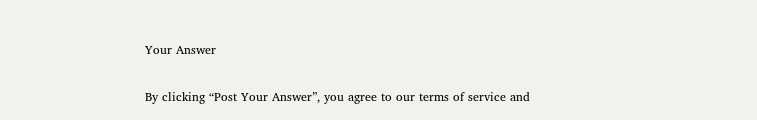Your Answer

By clicking “Post Your Answer”, you agree to our terms of service and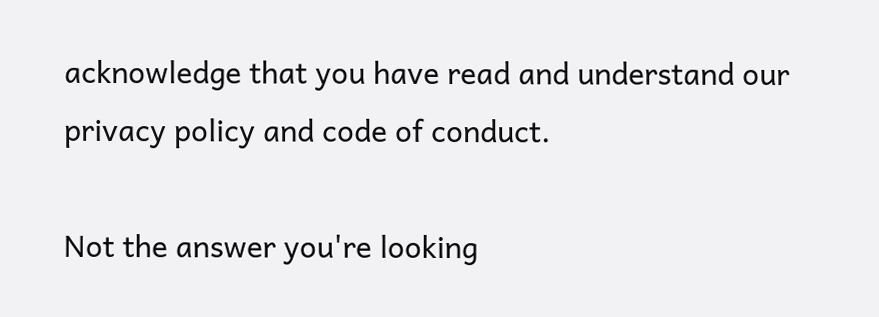acknowledge that you have read and understand our privacy policy and code of conduct.

Not the answer you're looking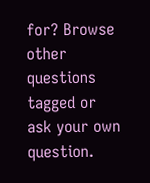for? Browse other questions tagged or ask your own question.